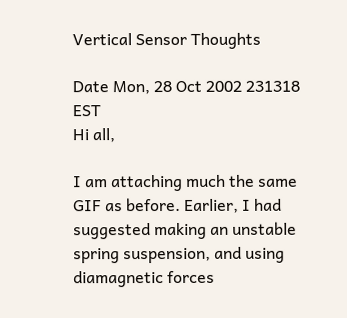Vertical Sensor Thoughts

Date Mon, 28 Oct 2002 231318 EST
Hi all,

I am attaching much the same GIF as before. Earlier, I had suggested making an unstable spring suspension, and using diamagnetic forces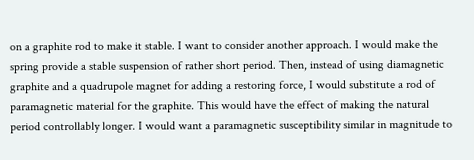on a graphite rod to make it stable. I want to consider another approach. I would make the spring provide a stable suspension of rather short period. Then, instead of using diamagnetic graphite and a quadrupole magnet for adding a restoring force, I would substitute a rod of paramagnetic material for the graphite. This would have the effect of making the natural period controllably longer. I would want a paramagnetic susceptibility similar in magnitude to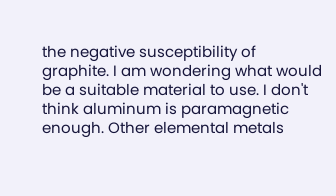the negative susceptibility of graphite. I am wondering what would be a suitable material to use. I don't think aluminum is paramagnetic enough. Other elemental metals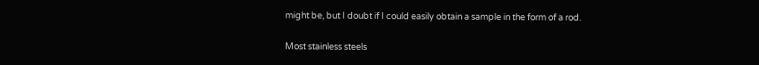might be, but I doubt if I could easily obtain a sample in the form of a rod.

Most stainless steels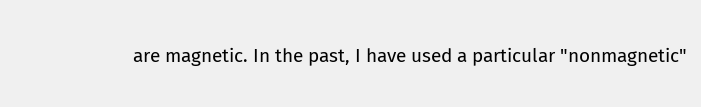are magnetic. In the past, I have used a particular "nonmagnetic"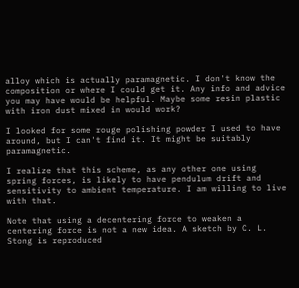alloy which is actually paramagnetic. I don't know the composition or where I could get it. Any info and advice you may have would be helpful. Maybe some resin plastic with iron dust mixed in would work?

I looked for some rouge polishing powder I used to have around, but I can't find it. It might be suitably paramagnetic.

I realize that this scheme, as any other one using spring forces, is likely to have pendulum drift and sensitivity to ambient temperature. I am willing to live with that.

Note that using a decentering force to weaken a centering force is not a new idea. A sketch by C. L. Stong is reproduced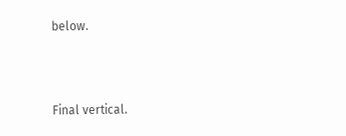below.



Final vertical.